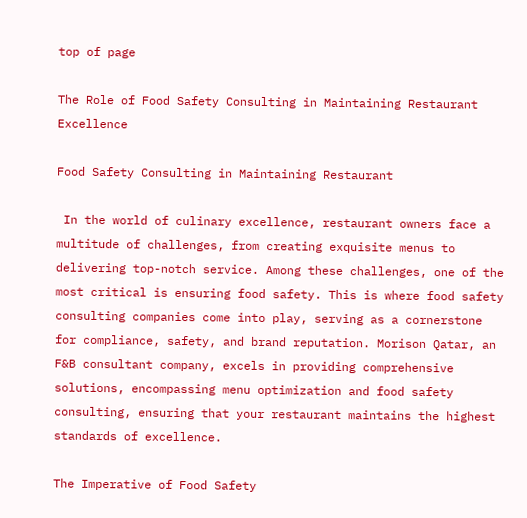top of page

The Role of Food Safety Consulting in Maintaining Restaurant Excellence

Food Safety Consulting in Maintaining Restaurant

 In the world of culinary excellence, restaurant owners face a multitude of challenges, from creating exquisite menus to delivering top-notch service. Among these challenges, one of the most critical is ensuring food safety. This is where food safety consulting companies come into play, serving as a cornerstone for compliance, safety, and brand reputation. Morison Qatar, an F&B consultant company, excels in providing comprehensive solutions, encompassing menu optimization and food safety consulting, ensuring that your restaurant maintains the highest standards of excellence.

The Imperative of Food Safety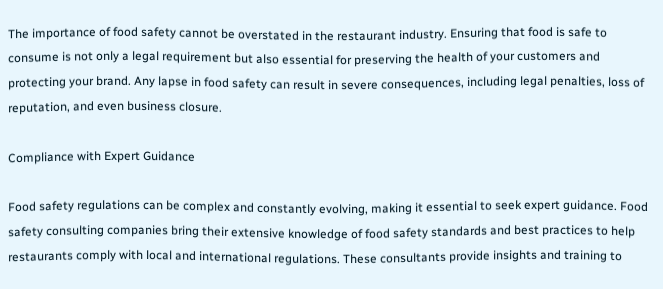The importance of food safety cannot be overstated in the restaurant industry. Ensuring that food is safe to consume is not only a legal requirement but also essential for preserving the health of your customers and protecting your brand. Any lapse in food safety can result in severe consequences, including legal penalties, loss of reputation, and even business closure.

Compliance with Expert Guidance

Food safety regulations can be complex and constantly evolving, making it essential to seek expert guidance. Food safety consulting companies bring their extensive knowledge of food safety standards and best practices to help restaurants comply with local and international regulations. These consultants provide insights and training to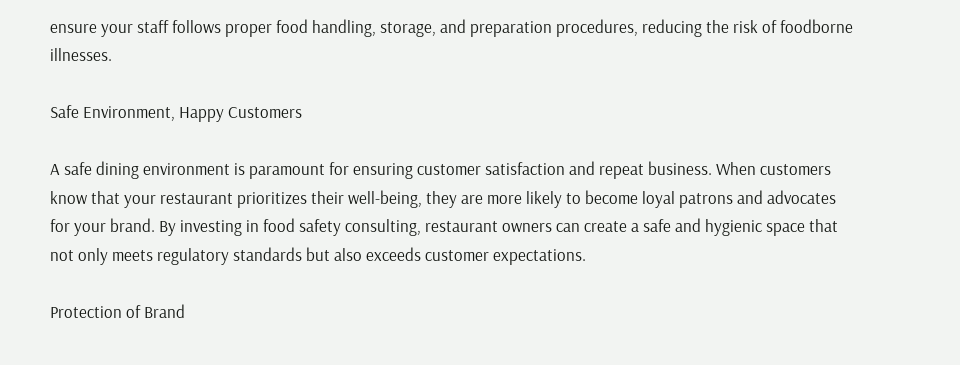ensure your staff follows proper food handling, storage, and preparation procedures, reducing the risk of foodborne illnesses.

Safe Environment, Happy Customers

A safe dining environment is paramount for ensuring customer satisfaction and repeat business. When customers know that your restaurant prioritizes their well-being, they are more likely to become loyal patrons and advocates for your brand. By investing in food safety consulting, restaurant owners can create a safe and hygienic space that not only meets regulatory standards but also exceeds customer expectations.

Protection of Brand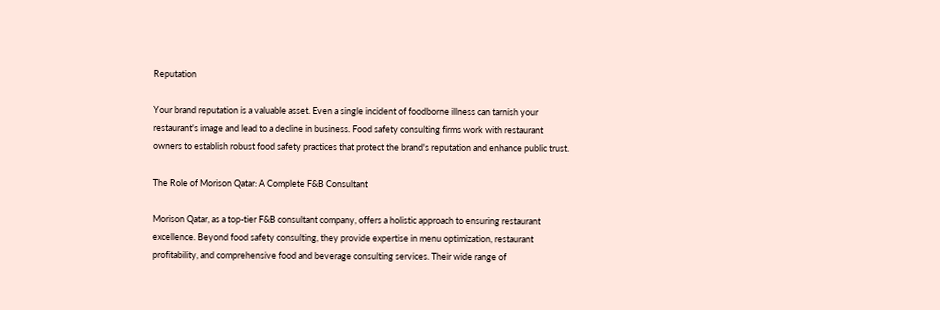Reputation

Your brand reputation is a valuable asset. Even a single incident of foodborne illness can tarnish your restaurant's image and lead to a decline in business. Food safety consulting firms work with restaurant owners to establish robust food safety practices that protect the brand's reputation and enhance public trust.

The Role of Morison Qatar: A Complete F&B Consultant

Morison Qatar, as a top-tier F&B consultant company, offers a holistic approach to ensuring restaurant excellence. Beyond food safety consulting, they provide expertise in menu optimization, restaurant profitability, and comprehensive food and beverage consulting services. Their wide range of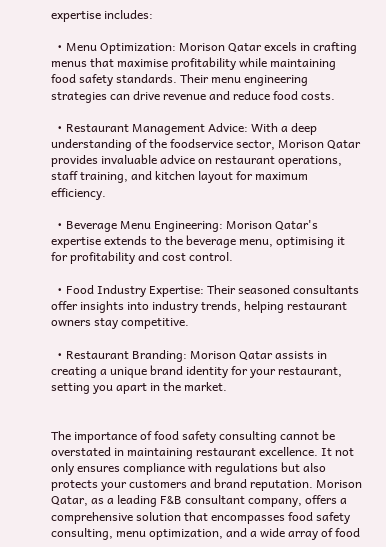expertise includes:

  • Menu Optimization: Morison Qatar excels in crafting menus that maximise profitability while maintaining food safety standards. Their menu engineering strategies can drive revenue and reduce food costs.

  • Restaurant Management Advice: With a deep understanding of the foodservice sector, Morison Qatar provides invaluable advice on restaurant operations, staff training, and kitchen layout for maximum efficiency.

  • Beverage Menu Engineering: Morison Qatar's expertise extends to the beverage menu, optimising it for profitability and cost control.

  • Food Industry Expertise: Their seasoned consultants offer insights into industry trends, helping restaurant owners stay competitive.

  • Restaurant Branding: Morison Qatar assists in creating a unique brand identity for your restaurant, setting you apart in the market.


The importance of food safety consulting cannot be overstated in maintaining restaurant excellence. It not only ensures compliance with regulations but also protects your customers and brand reputation. Morison Qatar, as a leading F&B consultant company, offers a comprehensive solution that encompasses food safety consulting, menu optimization, and a wide array of food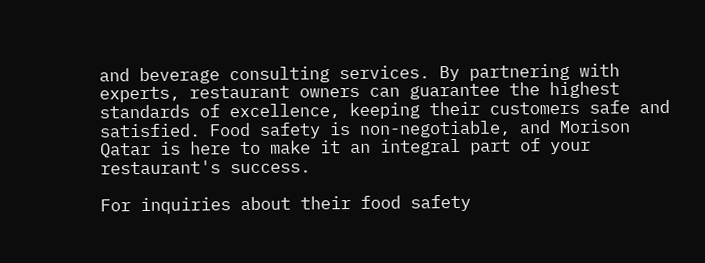and beverage consulting services. By partnering with experts, restaurant owners can guarantee the highest standards of excellence, keeping their customers safe and satisfied. Food safety is non-negotiable, and Morison Qatar is here to make it an integral part of your restaurant's success.

For inquiries about their food safety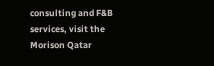consulting and F&B services, visit the Morison Qatar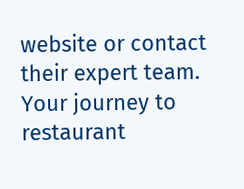website or contact their expert team. Your journey to restaurant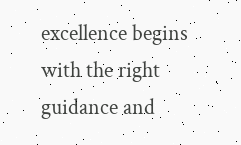excellence begins with the right guidance and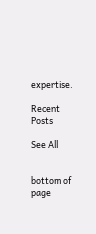expertise.

Recent Posts

See All


bottom of page